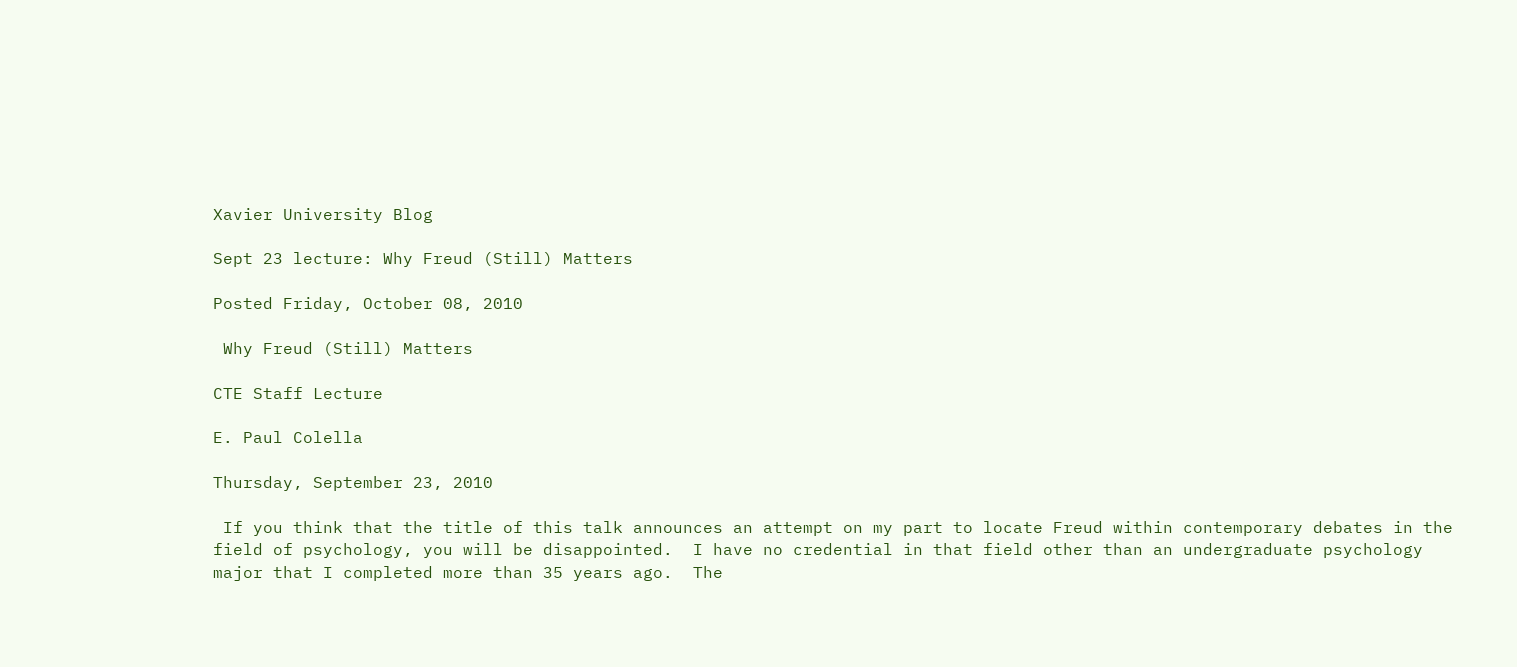Xavier University Blog

Sept 23 lecture: Why Freud (Still) Matters

Posted Friday, October 08, 2010

 Why Freud (Still) Matters

CTE Staff Lecture

E. Paul Colella

Thursday, September 23, 2010

 If you think that the title of this talk announces an attempt on my part to locate Freud within contemporary debates in the field of psychology, you will be disappointed.  I have no credential in that field other than an undergraduate psychology major that I completed more than 35 years ago.  The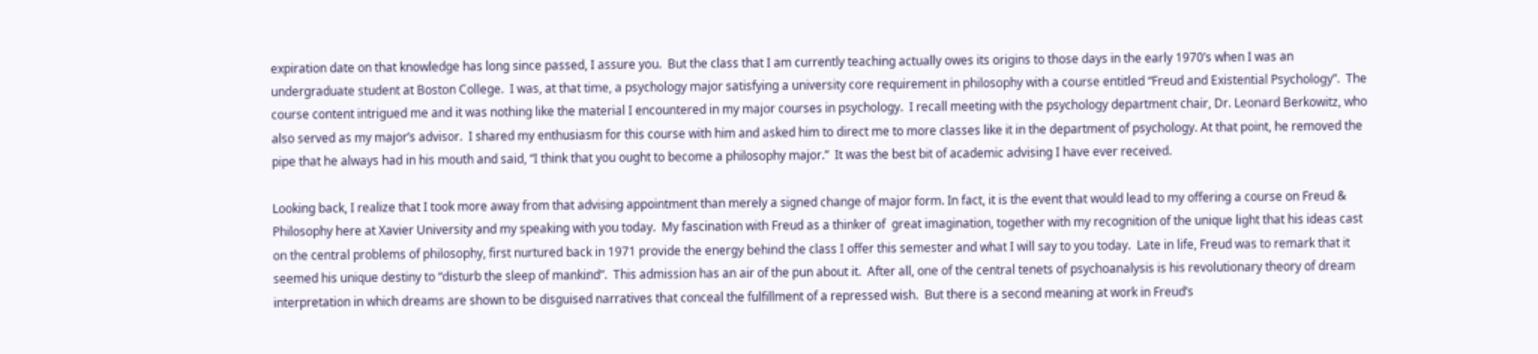expiration date on that knowledge has long since passed, I assure you.  But the class that I am currently teaching actually owes its origins to those days in the early 1970’s when I was an undergraduate student at Boston College.  I was, at that time, a psychology major satisfying a university core requirement in philosophy with a course entitled “Freud and Existential Psychology”.  The course content intrigued me and it was nothing like the material I encountered in my major courses in psychology.  I recall meeting with the psychology department chair, Dr. Leonard Berkowitz, who also served as my major’s advisor.  I shared my enthusiasm for this course with him and asked him to direct me to more classes like it in the department of psychology. At that point, he removed the pipe that he always had in his mouth and said, “I think that you ought to become a philosophy major.”  It was the best bit of academic advising I have ever received.

Looking back, I realize that I took more away from that advising appointment than merely a signed change of major form. In fact, it is the event that would lead to my offering a course on Freud & Philosophy here at Xavier University and my speaking with you today.  My fascination with Freud as a thinker of  great imagination, together with my recognition of the unique light that his ideas cast on the central problems of philosophy, first nurtured back in 1971 provide the energy behind the class I offer this semester and what I will say to you today.  Late in life, Freud was to remark that it seemed his unique destiny to “disturb the sleep of mankind”.  This admission has an air of the pun about it.  After all, one of the central tenets of psychoanalysis is his revolutionary theory of dream interpretation in which dreams are shown to be disguised narratives that conceal the fulfillment of a repressed wish.  But there is a second meaning at work in Freud’s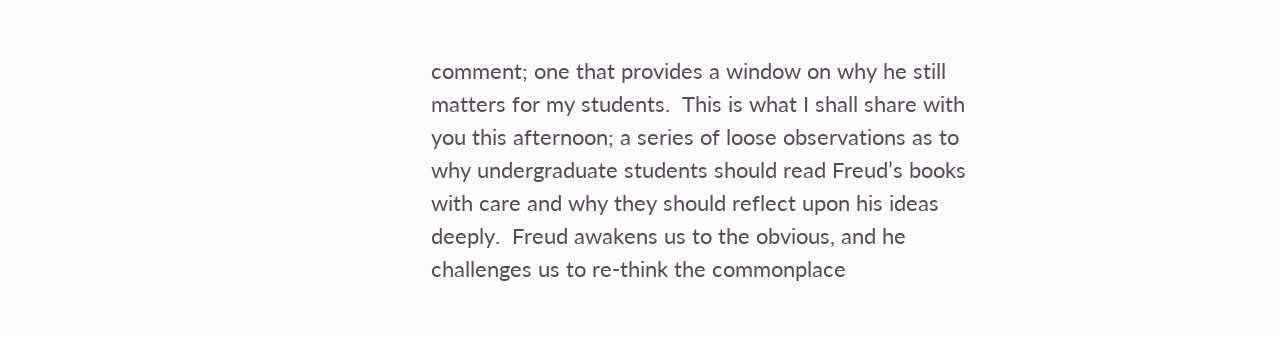comment; one that provides a window on why he still matters for my students.  This is what I shall share with you this afternoon; a series of loose observations as to why undergraduate students should read Freud’s books with care and why they should reflect upon his ideas deeply.  Freud awakens us to the obvious, and he challenges us to re-think the commonplace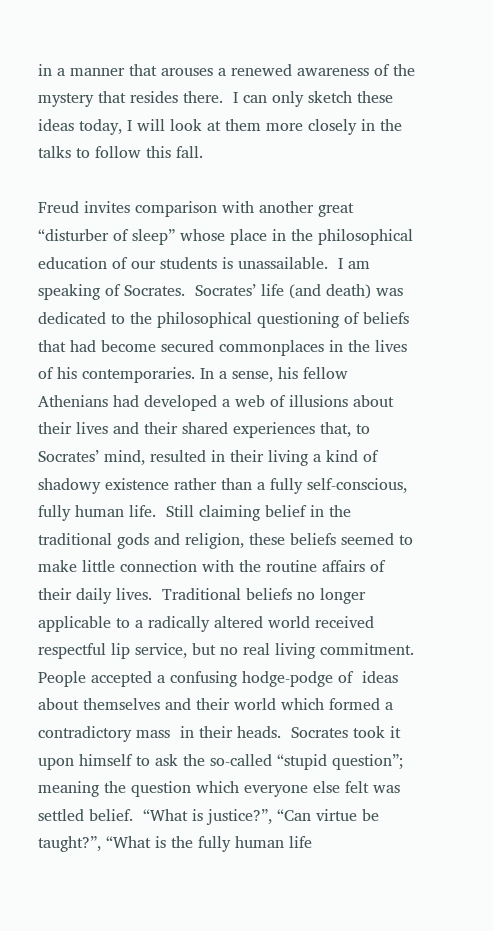in a manner that arouses a renewed awareness of the mystery that resides there.  I can only sketch these ideas today, I will look at them more closely in the talks to follow this fall.

Freud invites comparison with another great “disturber of sleep” whose place in the philosophical education of our students is unassailable.  I am speaking of Socrates.  Socrates’ life (and death) was dedicated to the philosophical questioning of beliefs that had become secured commonplaces in the lives of his contemporaries. In a sense, his fellow Athenians had developed a web of illusions about their lives and their shared experiences that, to Socrates’ mind, resulted in their living a kind of shadowy existence rather than a fully self-conscious, fully human life.  Still claiming belief in the traditional gods and religion, these beliefs seemed to make little connection with the routine affairs of their daily lives.  Traditional beliefs no longer applicable to a radically altered world received respectful lip service, but no real living commitment.  People accepted a confusing hodge-podge of  ideas about themselves and their world which formed a contradictory mass  in their heads.  Socrates took it upon himself to ask the so-called “stupid question”; meaning the question which everyone else felt was settled belief.  “What is justice?”, “Can virtue be taught?”, “What is the fully human life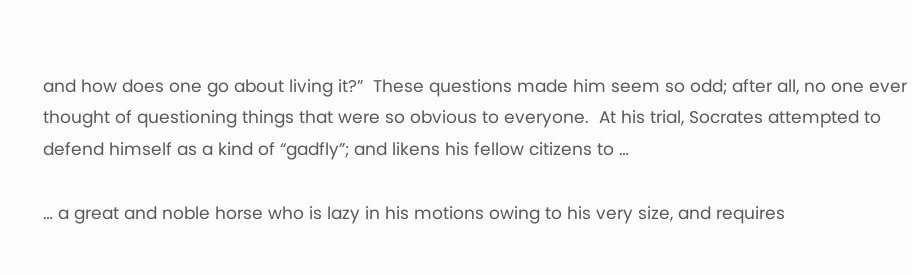and how does one go about living it?”  These questions made him seem so odd; after all, no one ever thought of questioning things that were so obvious to everyone.  At his trial, Socrates attempted to defend himself as a kind of “gadfly”; and likens his fellow citizens to …

… a great and noble horse who is lazy in his motions owing to his very size, and requires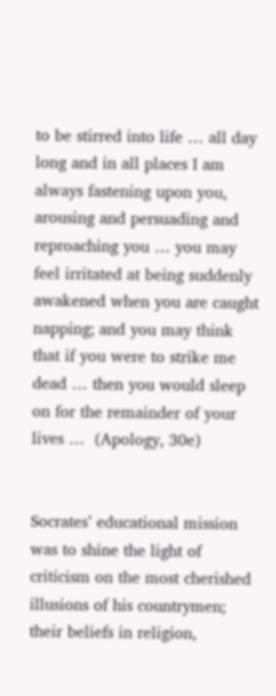to be stirred into life … all day long and in all places I am always fastening upon you, arousing and persuading and reproaching you … you may feel irritated at being suddenly awakened when you are caught napping; and you may think that if you were to strike me dead … then you would sleep on for the remainder of your lives …  (Apology, 30e)


Socrates’ educational mission was to shine the light of criticism on the most cherished illusions of his countrymen; their beliefs in religion,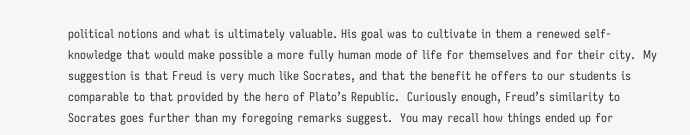political notions and what is ultimately valuable. His goal was to cultivate in them a renewed self-knowledge that would make possible a more fully human mode of life for themselves and for their city.  My suggestion is that Freud is very much like Socrates, and that the benefit he offers to our students is comparable to that provided by the hero of Plato’s Republic.  Curiously enough, Freud’s similarity to Socrates goes further than my foregoing remarks suggest.  You may recall how things ended up for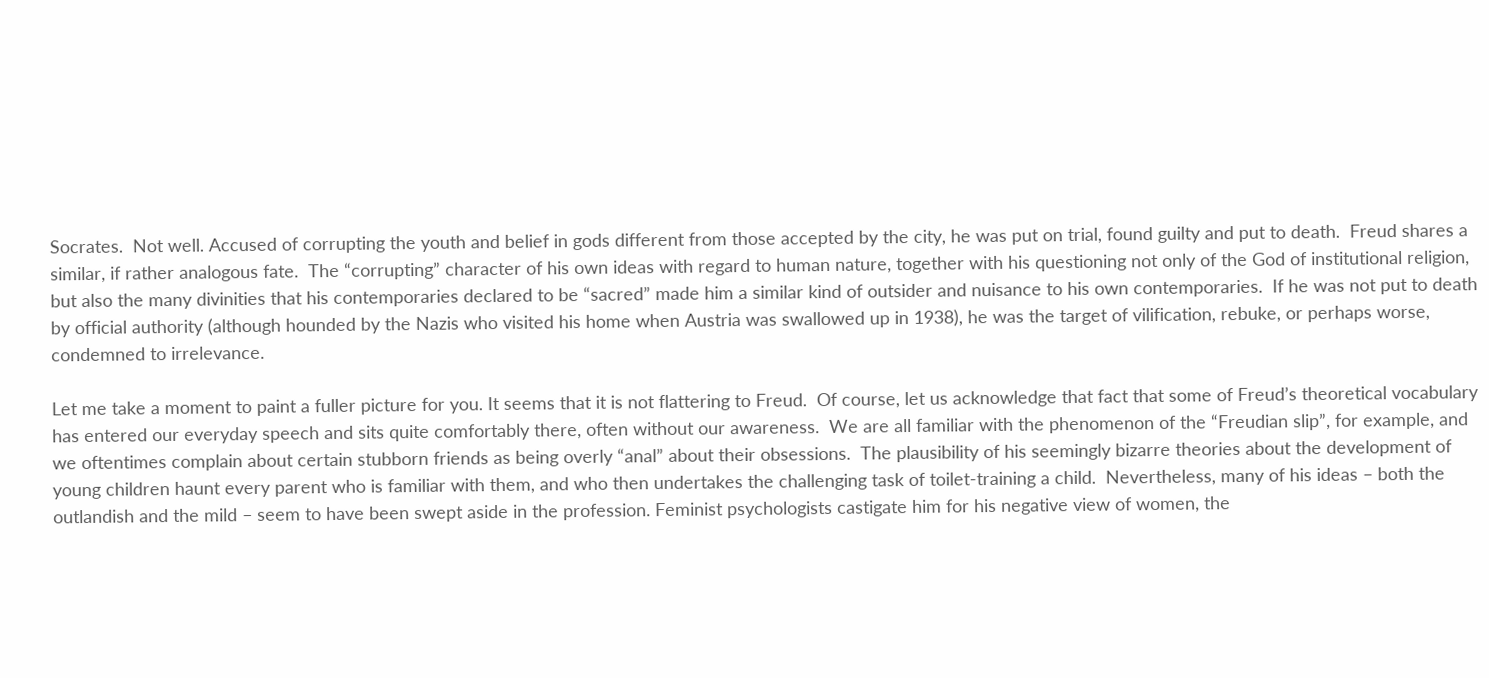Socrates.  Not well. Accused of corrupting the youth and belief in gods different from those accepted by the city, he was put on trial, found guilty and put to death.  Freud shares a similar, if rather analogous fate.  The “corrupting” character of his own ideas with regard to human nature, together with his questioning not only of the God of institutional religion, but also the many divinities that his contemporaries declared to be “sacred” made him a similar kind of outsider and nuisance to his own contemporaries.  If he was not put to death by official authority (although hounded by the Nazis who visited his home when Austria was swallowed up in 1938), he was the target of vilification, rebuke, or perhaps worse, condemned to irrelevance.

Let me take a moment to paint a fuller picture for you. It seems that it is not flattering to Freud.  Of course, let us acknowledge that fact that some of Freud’s theoretical vocabulary has entered our everyday speech and sits quite comfortably there, often without our awareness.  We are all familiar with the phenomenon of the “Freudian slip”, for example, and we oftentimes complain about certain stubborn friends as being overly “anal” about their obsessions.  The plausibility of his seemingly bizarre theories about the development of young children haunt every parent who is familiar with them, and who then undertakes the challenging task of toilet-training a child.  Nevertheless, many of his ideas – both the outlandish and the mild – seem to have been swept aside in the profession. Feminist psychologists castigate him for his negative view of women, the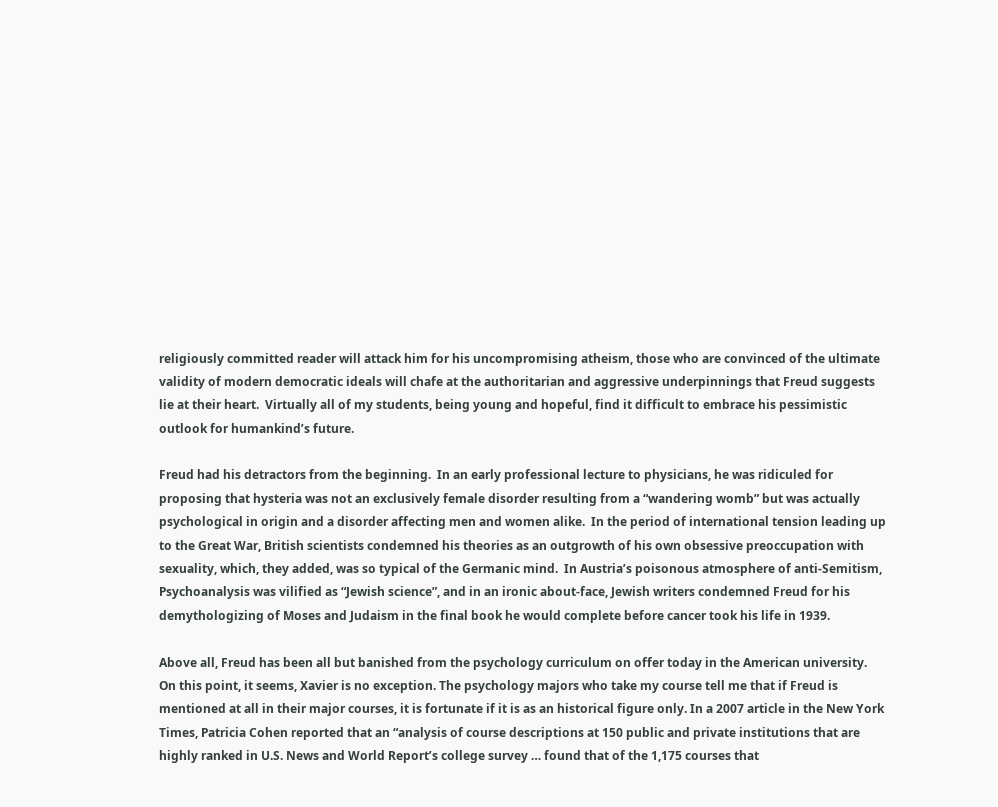religiously committed reader will attack him for his uncompromising atheism, those who are convinced of the ultimate validity of modern democratic ideals will chafe at the authoritarian and aggressive underpinnings that Freud suggests lie at their heart.  Virtually all of my students, being young and hopeful, find it difficult to embrace his pessimistic outlook for humankind’s future.

Freud had his detractors from the beginning.  In an early professional lecture to physicians, he was ridiculed for proposing that hysteria was not an exclusively female disorder resulting from a “wandering womb” but was actually psychological in origin and a disorder affecting men and women alike.  In the period of international tension leading up to the Great War, British scientists condemned his theories as an outgrowth of his own obsessive preoccupation with sexuality, which, they added, was so typical of the Germanic mind.  In Austria’s poisonous atmosphere of anti-Semitism, Psychoanalysis was vilified as “Jewish science”, and in an ironic about-face, Jewish writers condemned Freud for his demythologizing of Moses and Judaism in the final book he would complete before cancer took his life in 1939.

Above all, Freud has been all but banished from the psychology curriculum on offer today in the American university.  On this point, it seems, Xavier is no exception. The psychology majors who take my course tell me that if Freud is mentioned at all in their major courses, it is fortunate if it is as an historical figure only. In a 2007 article in the New York Times, Patricia Cohen reported that an “analysis of course descriptions at 150 public and private institutions that are highly ranked in U.S. News and World Report’s college survey … found that of the 1,175 courses that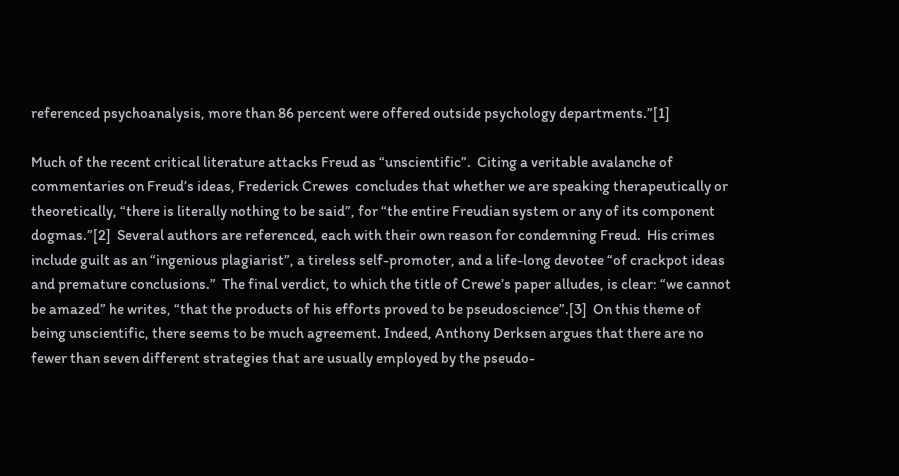referenced psychoanalysis, more than 86 percent were offered outside psychology departments.”[1]

Much of the recent critical literature attacks Freud as “unscientific”.  Citing a veritable avalanche of commentaries on Freud’s ideas, Frederick Crewes  concludes that whether we are speaking therapeutically or theoretically, “there is literally nothing to be said”, for “the entire Freudian system or any of its component dogmas.”[2]  Several authors are referenced, each with their own reason for condemning Freud.  His crimes include guilt as an “ingenious plagiarist”, a tireless self-promoter, and a life-long devotee “of crackpot ideas and premature conclusions.”  The final verdict, to which the title of Crewe’s paper alludes, is clear: “we cannot be amazed” he writes, “that the products of his efforts proved to be pseudoscience”.[3]  On this theme of being unscientific, there seems to be much agreement. Indeed, Anthony Derksen argues that there are no fewer than seven different strategies that are usually employed by the pseudo-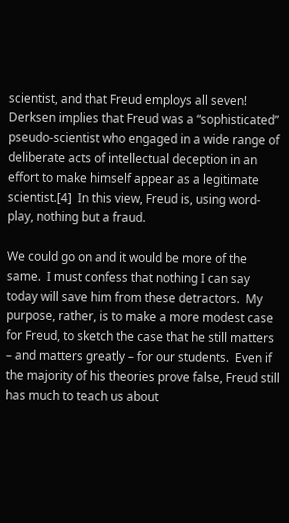scientist, and that Freud employs all seven!  Derksen implies that Freud was a “sophisticated” pseudo-scientist who engaged in a wide range of deliberate acts of intellectual deception in an effort to make himself appear as a legitimate scientist.[4]  In this view, Freud is, using word-play, nothing but a fraud.

We could go on and it would be more of the same.  I must confess that nothing I can say today will save him from these detractors.  My purpose, rather, is to make a more modest case for Freud, to sketch the case that he still matters – and matters greatly – for our students.  Even if the majority of his theories prove false, Freud still has much to teach us about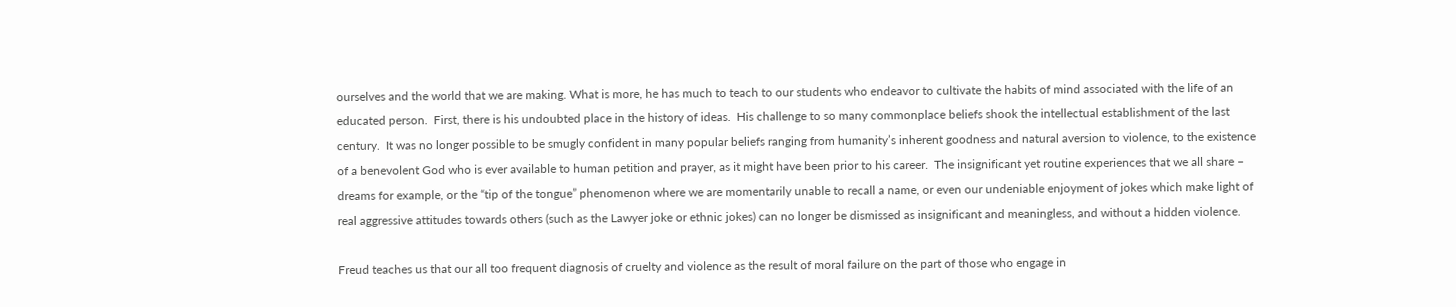ourselves and the world that we are making. What is more, he has much to teach to our students who endeavor to cultivate the habits of mind associated with the life of an educated person.  First, there is his undoubted place in the history of ideas.  His challenge to so many commonplace beliefs shook the intellectual establishment of the last century.  It was no longer possible to be smugly confident in many popular beliefs ranging from humanity’s inherent goodness and natural aversion to violence, to the existence of a benevolent God who is ever available to human petition and prayer, as it might have been prior to his career.  The insignificant yet routine experiences that we all share – dreams for example, or the “tip of the tongue” phenomenon where we are momentarily unable to recall a name, or even our undeniable enjoyment of jokes which make light of real aggressive attitudes towards others (such as the Lawyer joke or ethnic jokes) can no longer be dismissed as insignificant and meaningless, and without a hidden violence.

Freud teaches us that our all too frequent diagnosis of cruelty and violence as the result of moral failure on the part of those who engage in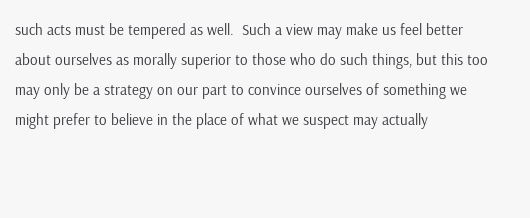such acts must be tempered as well.  Such a view may make us feel better about ourselves as morally superior to those who do such things, but this too may only be a strategy on our part to convince ourselves of something we might prefer to believe in the place of what we suspect may actually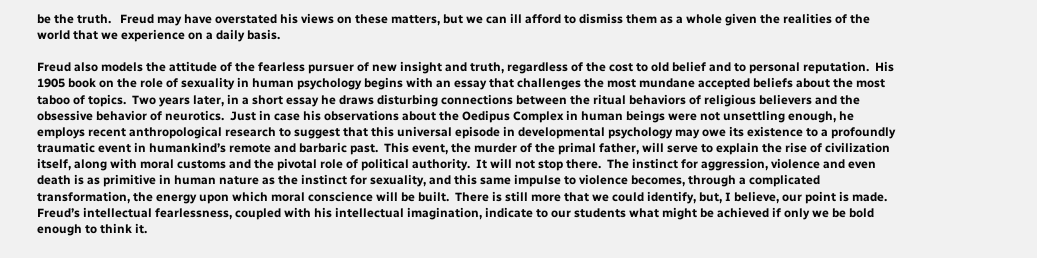be the truth.   Freud may have overstated his views on these matters, but we can ill afford to dismiss them as a whole given the realities of the world that we experience on a daily basis.

Freud also models the attitude of the fearless pursuer of new insight and truth, regardless of the cost to old belief and to personal reputation.  His 1905 book on the role of sexuality in human psychology begins with an essay that challenges the most mundane accepted beliefs about the most taboo of topics.  Two years later, in a short essay he draws disturbing connections between the ritual behaviors of religious believers and the obsessive behavior of neurotics.  Just in case his observations about the Oedipus Complex in human beings were not unsettling enough, he employs recent anthropological research to suggest that this universal episode in developmental psychology may owe its existence to a profoundly traumatic event in humankind’s remote and barbaric past.  This event, the murder of the primal father, will serve to explain the rise of civilization itself, along with moral customs and the pivotal role of political authority.  It will not stop there.  The instinct for aggression, violence and even death is as primitive in human nature as the instinct for sexuality, and this same impulse to violence becomes, through a complicated transformation, the energy upon which moral conscience will be built.  There is still more that we could identify, but, I believe, our point is made.  Freud’s intellectual fearlessness, coupled with his intellectual imagination, indicate to our students what might be achieved if only we be bold enough to think it.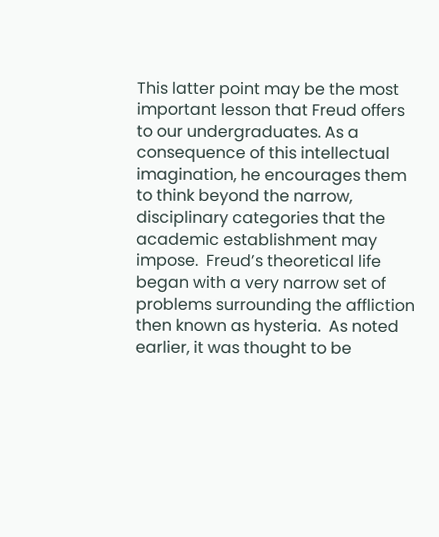This latter point may be the most important lesson that Freud offers to our undergraduates. As a consequence of this intellectual imagination, he encourages them to think beyond the narrow, disciplinary categories that the academic establishment may impose.  Freud’s theoretical life began with a very narrow set of problems surrounding the affliction then known as hysteria.  As noted earlier, it was thought to be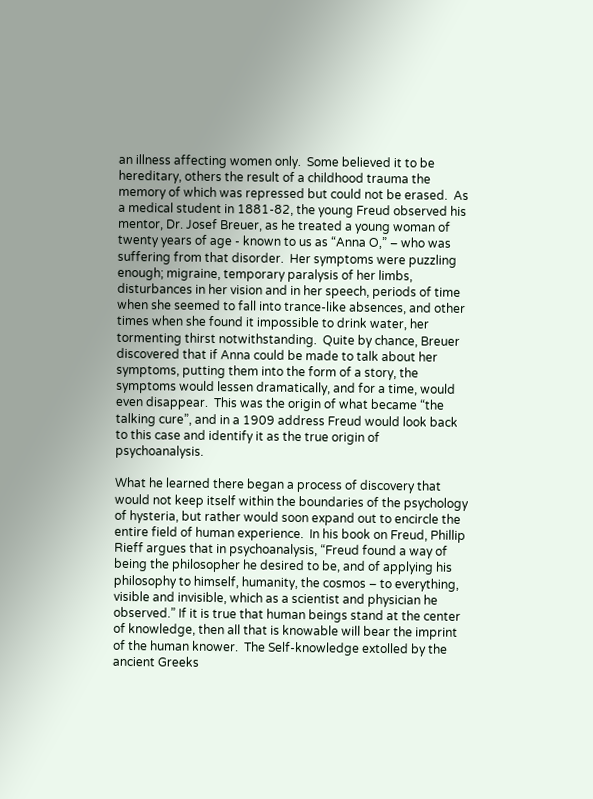an illness affecting women only.  Some believed it to be hereditary, others the result of a childhood trauma the memory of which was repressed but could not be erased.  As a medical student in 1881-82, the young Freud observed his mentor, Dr. Josef Breuer, as he treated a young woman of twenty years of age - known to us as “Anna O,” – who was suffering from that disorder.  Her symptoms were puzzling enough; migraine, temporary paralysis of her limbs, disturbances in her vision and in her speech, periods of time when she seemed to fall into trance-like absences, and other times when she found it impossible to drink water, her tormenting thirst notwithstanding.  Quite by chance, Breuer discovered that if Anna could be made to talk about her symptoms, putting them into the form of a story, the symptoms would lessen dramatically, and for a time, would even disappear.  This was the origin of what became “the talking cure”, and in a 1909 address Freud would look back to this case and identify it as the true origin of psychoanalysis.

What he learned there began a process of discovery that would not keep itself within the boundaries of the psychology of hysteria, but rather would soon expand out to encircle the entire field of human experience.  In his book on Freud, Phillip Rieff argues that in psychoanalysis, “Freud found a way of being the philosopher he desired to be, and of applying his philosophy to himself, humanity, the cosmos – to everything, visible and invisible, which as a scientist and physician he observed.” If it is true that human beings stand at the center of knowledge, then all that is knowable will bear the imprint of the human knower.  The Self-knowledge extolled by the ancient Greeks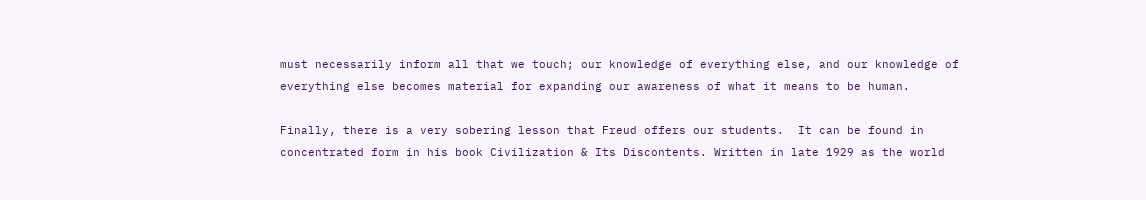must necessarily inform all that we touch; our knowledge of everything else, and our knowledge of everything else becomes material for expanding our awareness of what it means to be human.

Finally, there is a very sobering lesson that Freud offers our students.  It can be found in concentrated form in his book Civilization & Its Discontents. Written in late 1929 as the world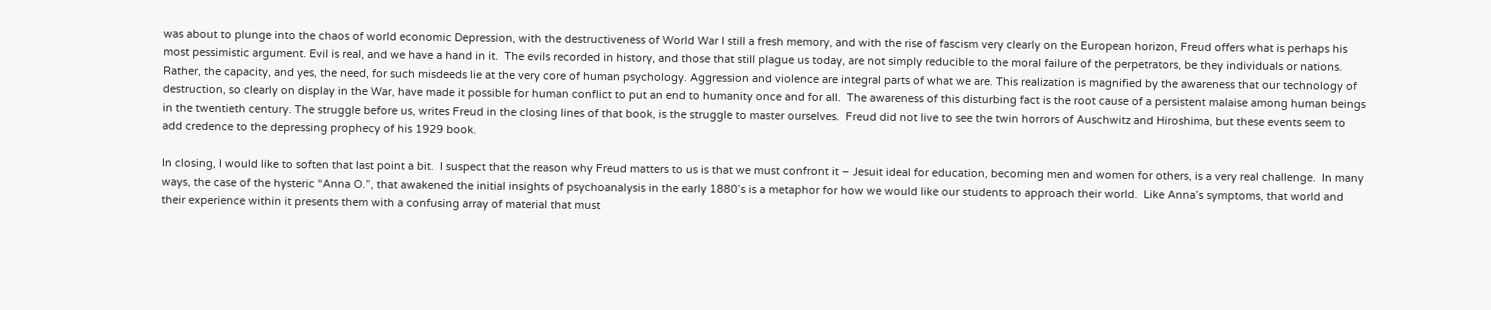was about to plunge into the chaos of world economic Depression, with the destructiveness of World War I still a fresh memory, and with the rise of fascism very clearly on the European horizon, Freud offers what is perhaps his most pessimistic argument. Evil is real, and we have a hand in it.  The evils recorded in history, and those that still plague us today, are not simply reducible to the moral failure of the perpetrators, be they individuals or nations. Rather, the capacity, and yes, the need, for such misdeeds lie at the very core of human psychology. Aggression and violence are integral parts of what we are. This realization is magnified by the awareness that our technology of destruction, so clearly on display in the War, have made it possible for human conflict to put an end to humanity once and for all.  The awareness of this disturbing fact is the root cause of a persistent malaise among human beings in the twentieth century. The struggle before us, writes Freud in the closing lines of that book, is the struggle to master ourselves.  Freud did not live to see the twin horrors of Auschwitz and Hiroshima, but these events seem to add credence to the depressing prophecy of his 1929 book.

In closing, I would like to soften that last point a bit.  I suspect that the reason why Freud matters to us is that we must confront it – Jesuit ideal for education, becoming men and women for others, is a very real challenge.  In many ways, the case of the hysteric “Anna O.”, that awakened the initial insights of psychoanalysis in the early 1880’s is a metaphor for how we would like our students to approach their world.  Like Anna’s symptoms, that world and their experience within it presents them with a confusing array of material that must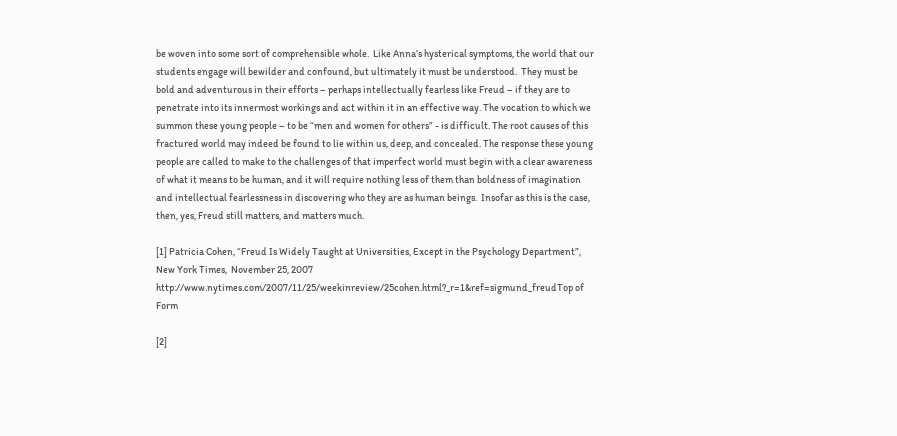be woven into some sort of comprehensible whole.  Like Anna’s hysterical symptoms, the world that our students engage will bewilder and confound, but ultimately it must be understood.  They must be bold and adventurous in their efforts – perhaps intellectually fearless like Freud – if they are to penetrate into its innermost workings and act within it in an effective way. The vocation to which we summon these young people – to be “men and women for others” - is difficult. The root causes of this fractured world may indeed be found to lie within us, deep, and concealed. The response these young people are called to make to the challenges of that imperfect world must begin with a clear awareness of what it means to be human, and it will require nothing less of them than boldness of imagination and intellectual fearlessness in discovering who they are as human beings.  Insofar as this is the case, then, yes, Freud still matters, and matters much.

[1] Patricia Cohen, “Freud Is Widely Taught at Universities, Except in the Psychology Department”, New York Times,  November 25, 2007 http://www.nytimes.com/2007/11/25/weekinreview/25cohen.html?_r=1&ref=sigmund_freudTop of Form

[2]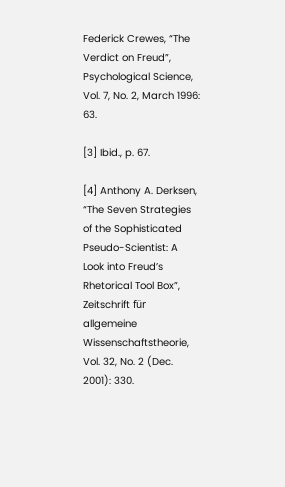Federick Crewes, “The Verdict on Freud”, Psychological Science, Vol. 7, No. 2, March 1996: 63.

[3] Ibid., p. 67.

[4] Anthony A. Derksen, “The Seven Strategies of the Sophisticated Pseudo-Scientist: A Look into Freud’s Rhetorical Tool Box”, Zeitschrift für allgemeine Wissenschaftstheorie, Vol. 32, No. 2 (Dec. 2001): 330.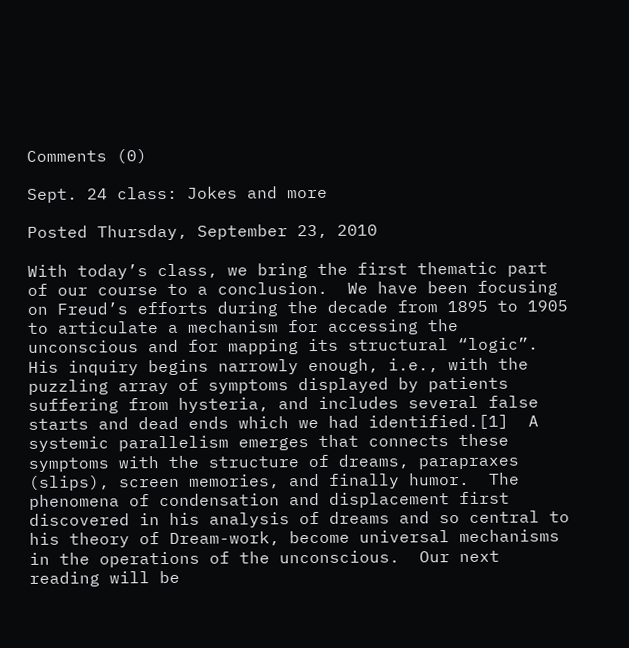Comments (0)

Sept. 24 class: Jokes and more

Posted Thursday, September 23, 2010

With today’s class, we bring the first thematic part of our course to a conclusion.  We have been focusing on Freud’s efforts during the decade from 1895 to 1905 to articulate a mechanism for accessing the unconscious and for mapping its structural “logic”.  His inquiry begins narrowly enough, i.e., with the puzzling array of symptoms displayed by patients suffering from hysteria, and includes several false starts and dead ends which we had identified.[1]  A systemic parallelism emerges that connects these symptoms with the structure of dreams, parapraxes (slips), screen memories, and finally humor.  The phenomena of condensation and displacement first discovered in his analysis of dreams and so central to his theory of Dream-work, become universal mechanisms in the operations of the unconscious.  Our next reading will be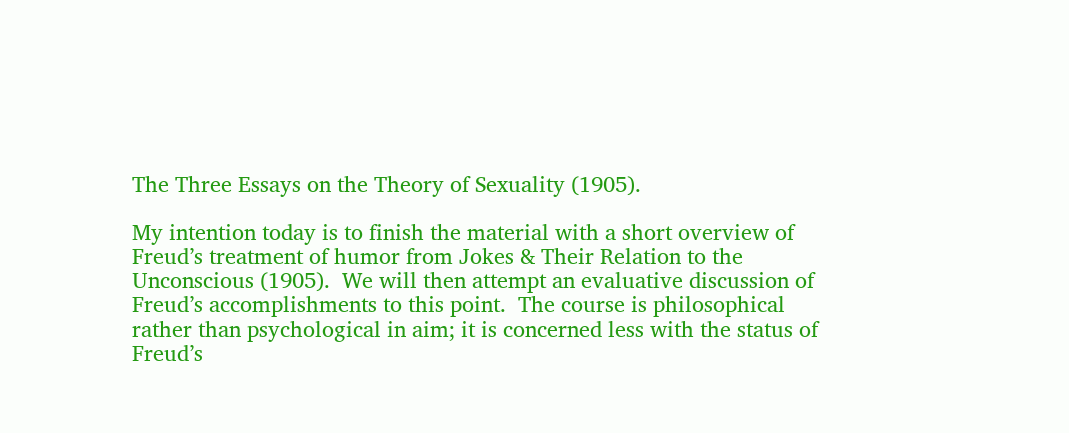The Three Essays on the Theory of Sexuality (1905).

My intention today is to finish the material with a short overview of Freud’s treatment of humor from Jokes & Their Relation to the Unconscious (1905).  We will then attempt an evaluative discussion of Freud’s accomplishments to this point.  The course is philosophical rather than psychological in aim; it is concerned less with the status of Freud’s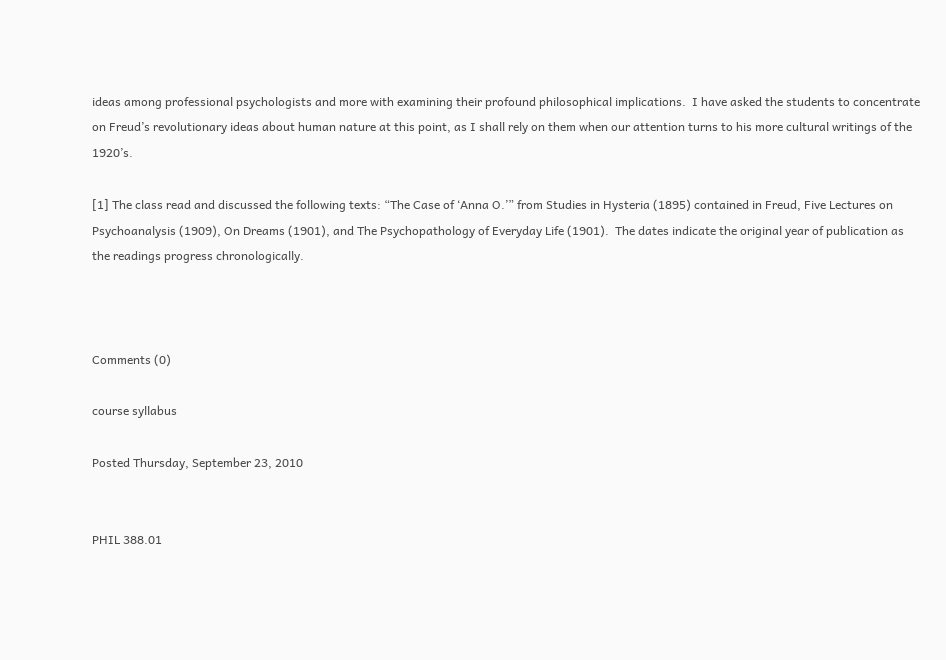ideas among professional psychologists and more with examining their profound philosophical implications.  I have asked the students to concentrate on Freud’s revolutionary ideas about human nature at this point, as I shall rely on them when our attention turns to his more cultural writings of the 1920’s.

[1] The class read and discussed the following texts: “The Case of ‘Anna O.’” from Studies in Hysteria (1895) contained in Freud, Five Lectures on Psychoanalysis (1909), On Dreams (1901), and The Psychopathology of Everyday Life (1901).  The dates indicate the original year of publication as the readings progress chronologically.



Comments (0)

course syllabus

Posted Thursday, September 23, 2010


PHIL 388.01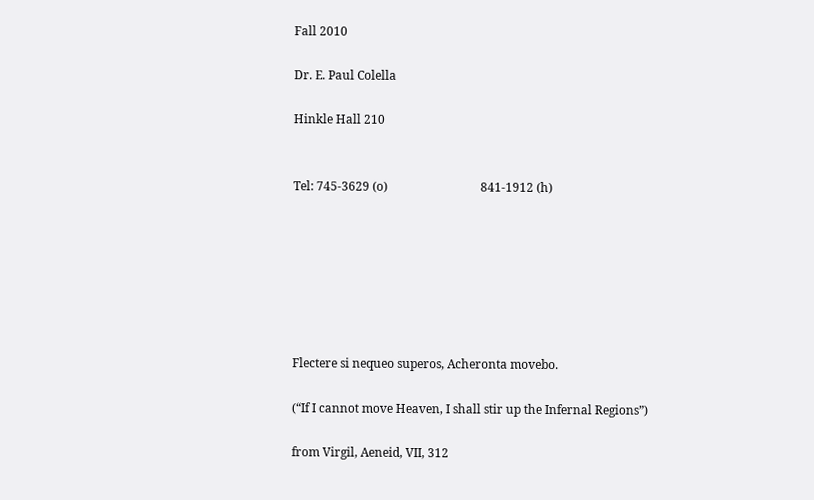Fall 2010

Dr. E. Paul Colella

Hinkle Hall 210


Tel: 745-3629 (o)                               841-1912 (h)







Flectere si nequeo superos, Acheronta movebo.

(“If I cannot move Heaven, I shall stir up the Infernal Regions”)

from Virgil, Aeneid, VII, 312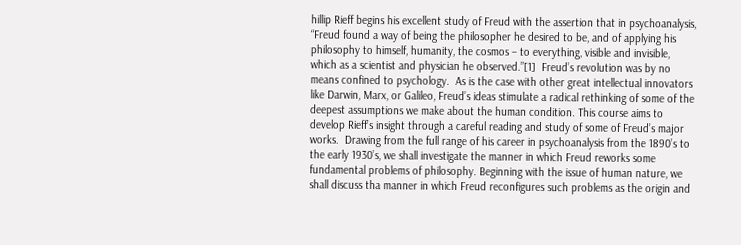hillip Rieff begins his excellent study of Freud with the assertion that in psychoanalysis, “Freud found a way of being the philosopher he desired to be, and of applying his philosophy to himself, humanity, the cosmos – to everything, visible and invisible, which as a scientist and physician he observed.”[1]  Freud’s revolution was by no means confined to psychology.  As is the case with other great intellectual innovators like Darwin, Marx, or Galileo, Freud’s ideas stimulate a radical rethinking of some of the deepest assumptions we make about the human condition. This course aims to develop Rieff’s insight through a careful reading and study of some of Freud’s major works.  Drawing from the full range of his career in psychoanalysis from the 1890’s to the early 1930’s, we shall investigate the manner in which Freud reworks some fundamental problems of philosophy. Beginning with the issue of human nature, we shall discuss tha manner in which Freud reconfigures such problems as the origin and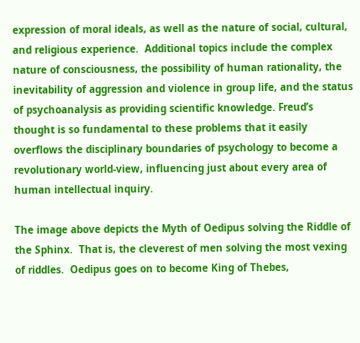expression of moral ideals, as well as the nature of social, cultural, and religious experience.  Additional topics include the complex nature of consciousness, the possibility of human rationality, the inevitability of aggression and violence in group life, and the status of psychoanalysis as providing scientific knowledge. Freud’s thought is so fundamental to these problems that it easily overflows the disciplinary boundaries of psychology to become a revolutionary world-view, influencing just about every area of human intellectual inquiry.

The image above depicts the Myth of Oedipus solving the Riddle of the Sphinx.  That is, the cleverest of men solving the most vexing of riddles.  Oedipus goes on to become King of Thebes,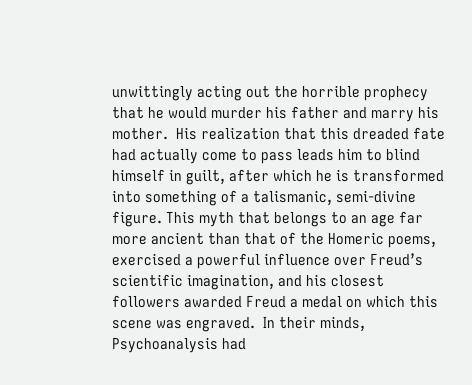unwittingly acting out the horrible prophecy that he would murder his father and marry his mother.  His realization that this dreaded fate had actually come to pass leads him to blind himself in guilt, after which he is transformed into something of a talismanic, semi-divine figure. This myth that belongs to an age far more ancient than that of the Homeric poems, exercised a powerful influence over Freud’s scientific imagination, and his closest followers awarded Freud a medal on which this scene was engraved.  In their minds, Psychoanalysis had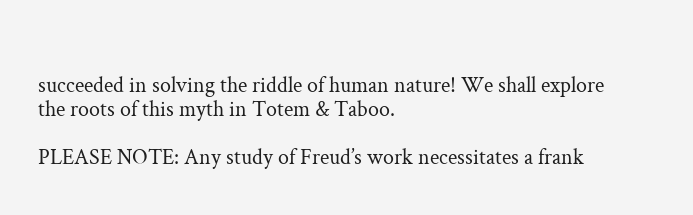succeeded in solving the riddle of human nature! We shall explore the roots of this myth in Totem & Taboo.

PLEASE NOTE: Any study of Freud’s work necessitates a frank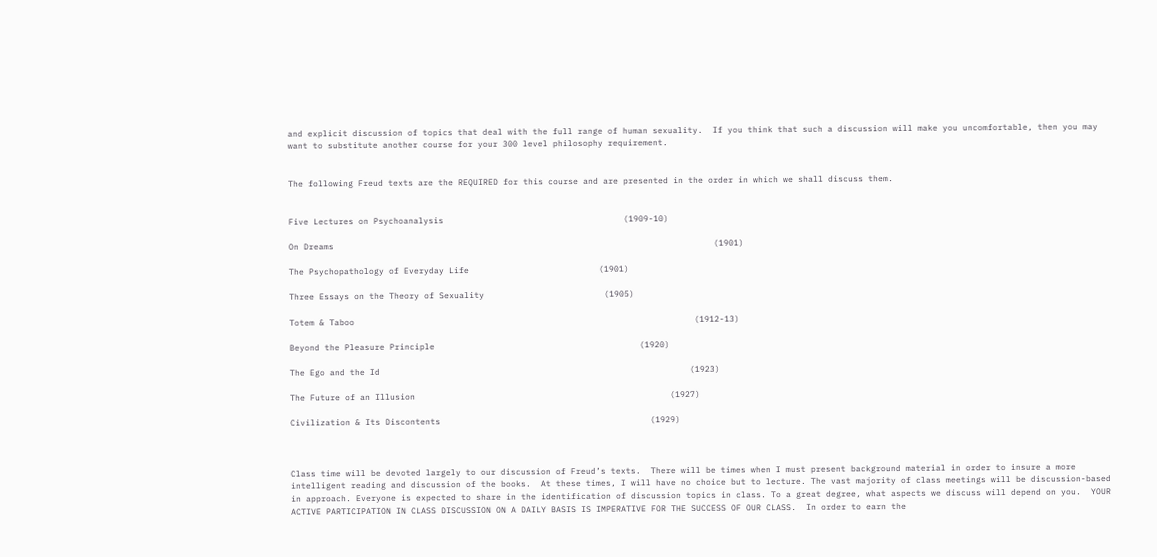and explicit discussion of topics that deal with the full range of human sexuality.  If you think that such a discussion will make you uncomfortable, then you may want to substitute another course for your 300 level philosophy requirement.


The following Freud texts are the REQUIRED for this course and are presented in the order in which we shall discuss them.


Five Lectures on Psychoanalysis                                    (1909-10)

On Dreams                                                                            (1901)

The Psychopathology of Everyday Life                          (1901)

Three Essays on the Theory of Sexuality                        (1905)

Totem & Taboo                                                                    (1912-13)

Beyond the Pleasure Principle                                         (1920)

The Ego and the Id                                                              (1923)

The Future of an Illusion                                                   (1927)

Civilization & Its Discontents                                          (1929)



Class time will be devoted largely to our discussion of Freud’s texts.  There will be times when I must present background material in order to insure a more intelligent reading and discussion of the books.  At these times, I will have no choice but to lecture. The vast majority of class meetings will be discussion-based in approach. Everyone is expected to share in the identification of discussion topics in class. To a great degree, what aspects we discuss will depend on you.  YOUR ACTIVE PARTICIPATION IN CLASS DISCUSSION ON A DAILY BASIS IS IMPERATIVE FOR THE SUCCESS OF OUR CLASS.  In order to earn the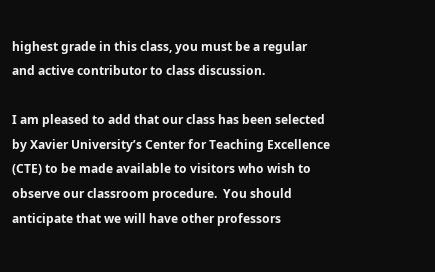highest grade in this class, you must be a regular and active contributor to class discussion.

I am pleased to add that our class has been selected by Xavier University’s Center for Teaching Excellence (CTE) to be made available to visitors who wish to observe our classroom procedure.  You should anticipate that we will have other professors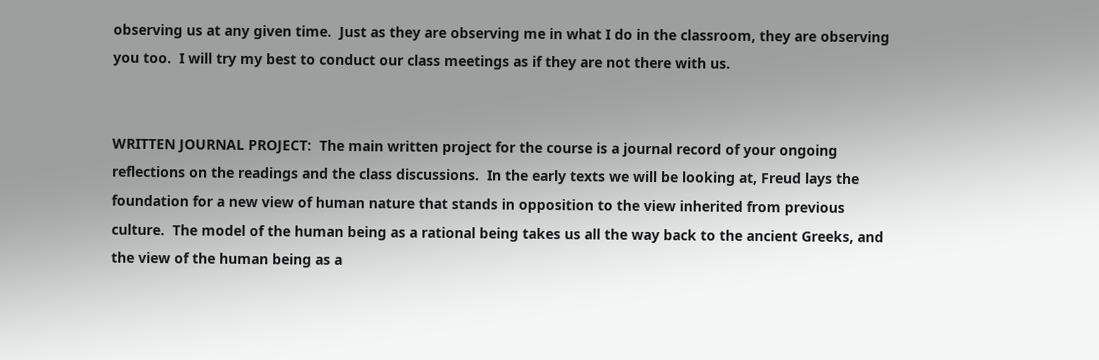observing us at any given time.  Just as they are observing me in what I do in the classroom, they are observing you too.  I will try my best to conduct our class meetings as if they are not there with us.


WRITTEN JOURNAL PROJECT:  The main written project for the course is a journal record of your ongoing reflections on the readings and the class discussions.  In the early texts we will be looking at, Freud lays the foundation for a new view of human nature that stands in opposition to the view inherited from previous culture.  The model of the human being as a rational being takes us all the way back to the ancient Greeks, and the view of the human being as a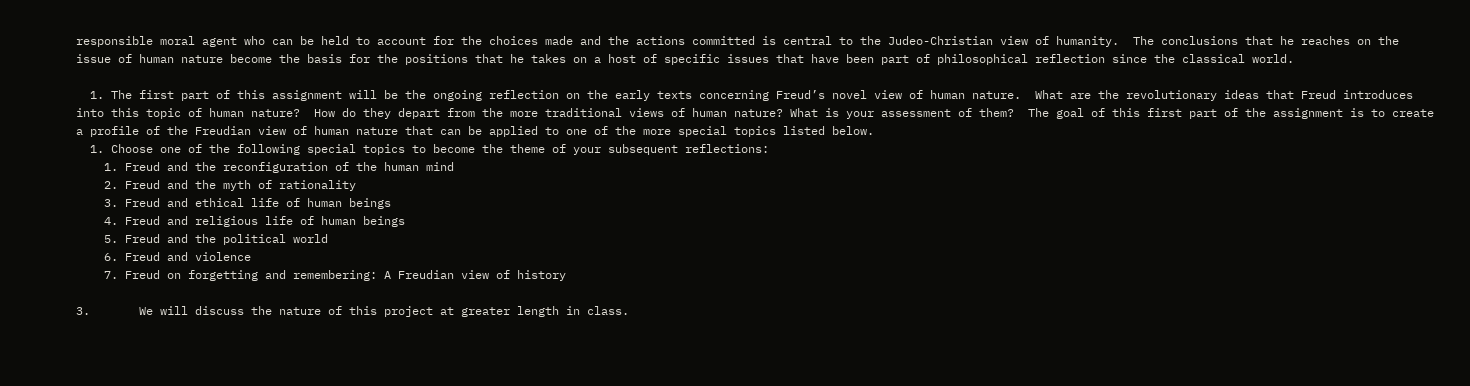responsible moral agent who can be held to account for the choices made and the actions committed is central to the Judeo-Christian view of humanity.  The conclusions that he reaches on the issue of human nature become the basis for the positions that he takes on a host of specific issues that have been part of philosophical reflection since the classical world.

  1. The first part of this assignment will be the ongoing reflection on the early texts concerning Freud’s novel view of human nature.  What are the revolutionary ideas that Freud introduces into this topic of human nature?  How do they depart from the more traditional views of human nature? What is your assessment of them?  The goal of this first part of the assignment is to create a profile of the Freudian view of human nature that can be applied to one of the more special topics listed below.
  1. Choose one of the following special topics to become the theme of your subsequent reflections:
    1. Freud and the reconfiguration of the human mind
    2. Freud and the myth of rationality
    3. Freud and ethical life of human beings
    4. Freud and religious life of human beings
    5. Freud and the political world
    6. Freud and violence
    7. Freud on forgetting and remembering: A Freudian view of history

3.       We will discuss the nature of this project at greater length in class.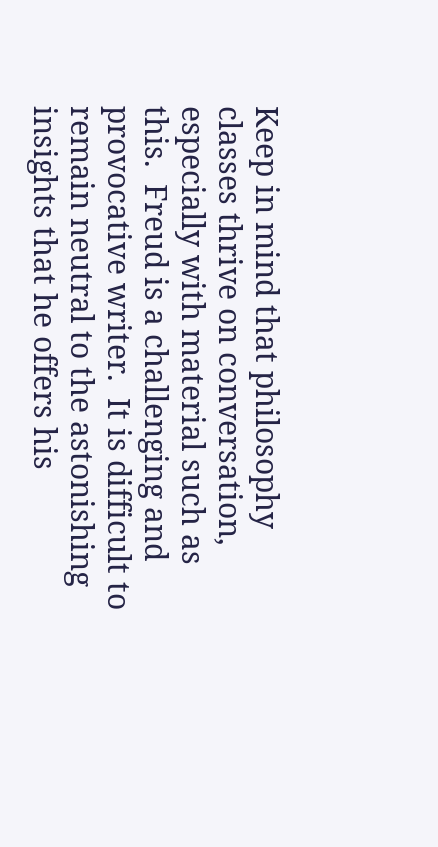Keep in mind that philosophy classes thrive on conversation, especially with material such as this.  Freud is a challenging and provocative writer.  It is difficult to remain neutral to the astonishing insights that he offers his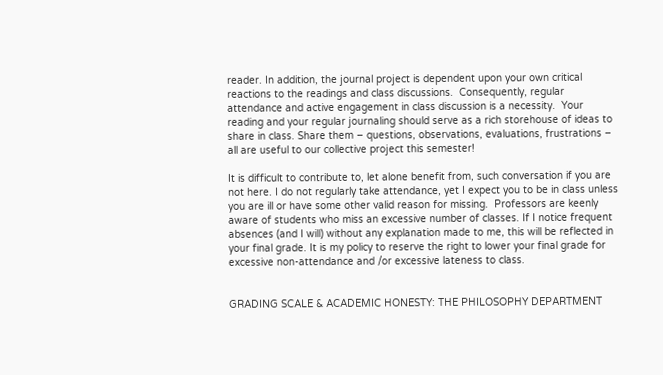reader. In addition, the journal project is dependent upon your own critical reactions to the readings and class discussions.  Consequently, regular attendance and active engagement in class discussion is a necessity.  Your reading and your regular journaling should serve as a rich storehouse of ideas to share in class. Share them – questions, observations, evaluations, frustrations – all are useful to our collective project this semester!

It is difficult to contribute to, let alone benefit from, such conversation if you are not here. I do not regularly take attendance, yet I expect you to be in class unless you are ill or have some other valid reason for missing.  Professors are keenly aware of students who miss an excessive number of classes. If I notice frequent absences (and I will) without any explanation made to me, this will be reflected in your final grade. It is my policy to reserve the right to lower your final grade for excessive non-attendance and /or excessive lateness to class.


GRADING SCALE & ACADEMIC HONESTY: THE PHILOSOPHY DEPARTMENT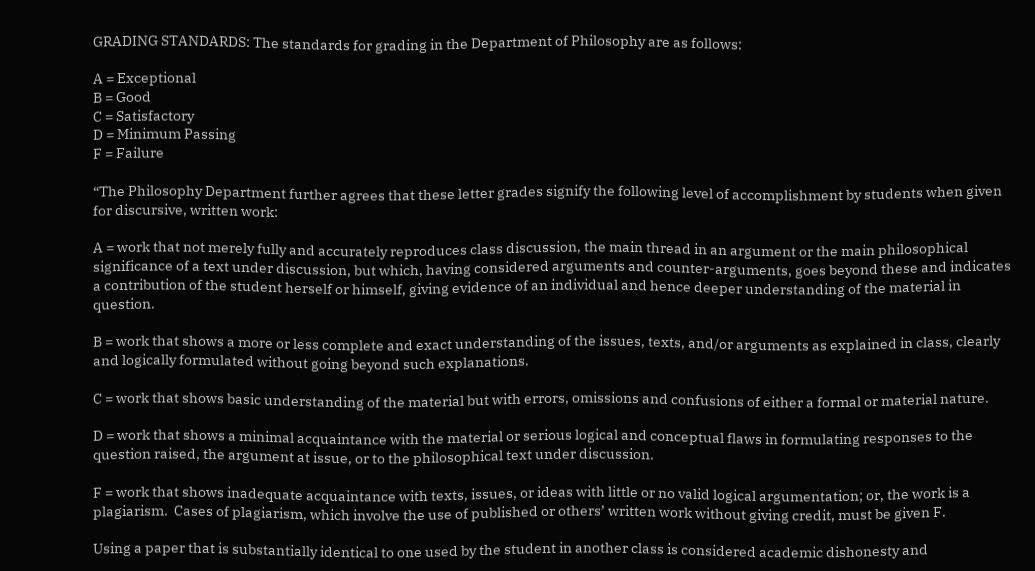GRADING STANDARDS: The standards for grading in the Department of Philosophy are as follows:

A = Exceptional
B = Good
C = Satisfactory
D = Minimum Passing
F = Failure

“The Philosophy Department further agrees that these letter grades signify the following level of accomplishment by students when given for discursive, written work:

A = work that not merely fully and accurately reproduces class discussion, the main thread in an argument or the main philosophical significance of a text under discussion, but which, having considered arguments and counter-arguments, goes beyond these and indicates a contribution of the student herself or himself, giving evidence of an individual and hence deeper understanding of the material in question.

B = work that shows a more or less complete and exact understanding of the issues, texts, and/or arguments as explained in class, clearly and logically formulated without going beyond such explanations.

C = work that shows basic understanding of the material but with errors, omissions and confusions of either a formal or material nature.

D = work that shows a minimal acquaintance with the material or serious logical and conceptual flaws in formulating responses to the question raised, the argument at issue, or to the philosophical text under discussion.

F = work that shows inadequate acquaintance with texts, issues, or ideas with little or no valid logical argumentation; or, the work is a plagiarism.  Cases of plagiarism, which involve the use of published or others’ written work without giving credit, must be given F.

Using a paper that is substantially identical to one used by the student in another class is considered academic dishonesty and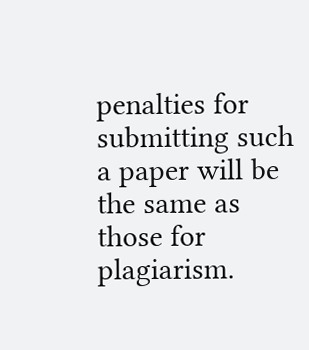penalties for submitting such a paper will be the same as those for plagiarism.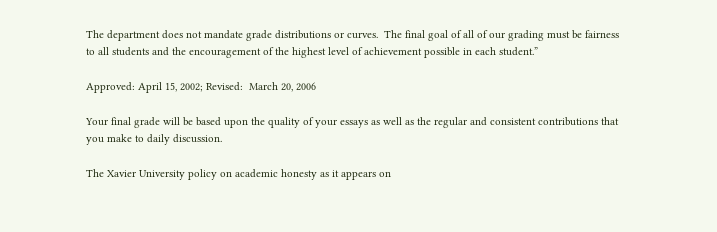The department does not mandate grade distributions or curves.  The final goal of all of our grading must be fairness to all students and the encouragement of the highest level of achievement possible in each student.”

Approved: April 15, 2002; Revised:  March 20, 2006

Your final grade will be based upon the quality of your essays as well as the regular and consistent contributions that you make to daily discussion.

The Xavier University policy on academic honesty as it appears on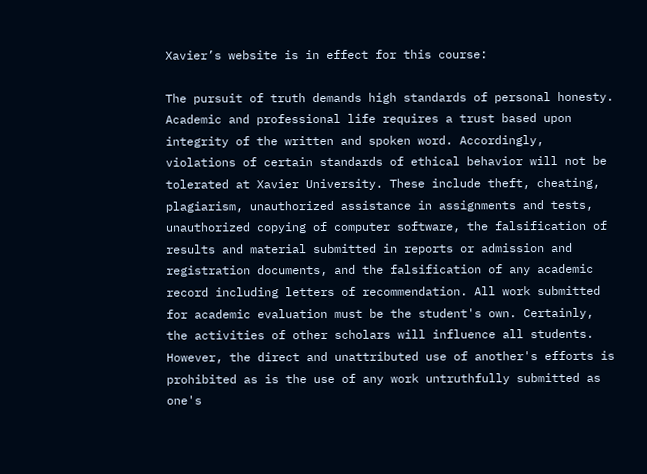Xavier’s website is in effect for this course:

The pursuit of truth demands high standards of personal honesty. Academic and professional life requires a trust based upon integrity of the written and spoken word. Accordingly, violations of certain standards of ethical behavior will not be tolerated at Xavier University. These include theft, cheating, plagiarism, unauthorized assistance in assignments and tests, unauthorized copying of computer software, the falsification of results and material submitted in reports or admission and registration documents, and the falsification of any academic record including letters of recommendation. All work submitted for academic evaluation must be the student's own. Certainly, the activities of other scholars will influence all students. However, the direct and unattributed use of another's efforts is prohibited as is the use of any work untruthfully submitted as one's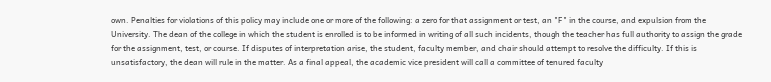own. Penalties for violations of this policy may include one or more of the following: a zero for that assignment or test, an "F" in the course, and expulsion from the University. The dean of the college in which the student is enrolled is to be informed in writing of all such incidents, though the teacher has full authority to assign the grade for the assignment, test, or course. If disputes of interpretation arise, the student, faculty member, and chair should attempt to resolve the difficulty. If this is unsatisfactory, the dean will rule in the matter. As a final appeal, the academic vice president will call a committee of tenured faculty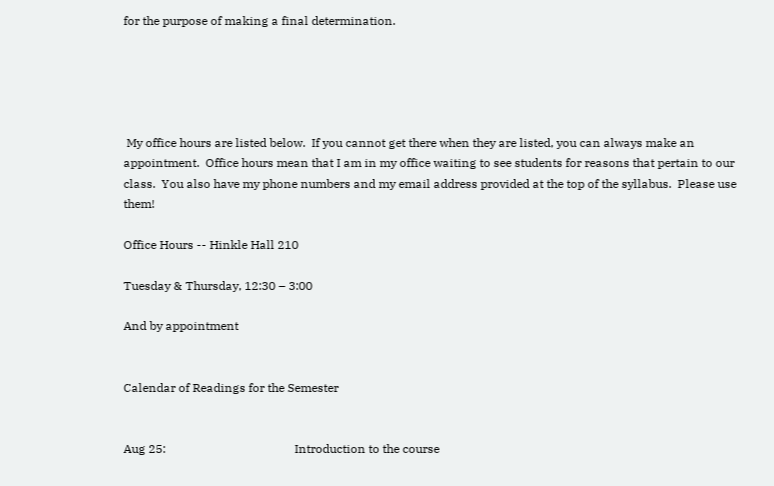for the purpose of making a final determination.





 My office hours are listed below.  If you cannot get there when they are listed, you can always make an appointment.  Office hours mean that I am in my office waiting to see students for reasons that pertain to our class.  You also have my phone numbers and my email address provided at the top of the syllabus.  Please use them!

Office Hours -- Hinkle Hall 210

Tuesday & Thursday, 12:30 – 3:00

And by appointment


Calendar of Readings for the Semester


Aug 25:                                           Introduction to the course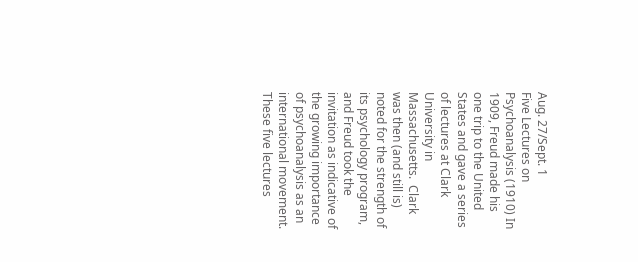Aug. 27/Sept. 1                              Five Lectures on Psychoanalysis (1910) In 1909, Freud made his one trip to the United States and gave a series of lectures at Clark University in Massachusetts.  Clark was then (and still is) noted for the strength of its psychology program, and Freud took the invitation as indicative of the growing importance of psychoanalysis as an international movement.  These five lectures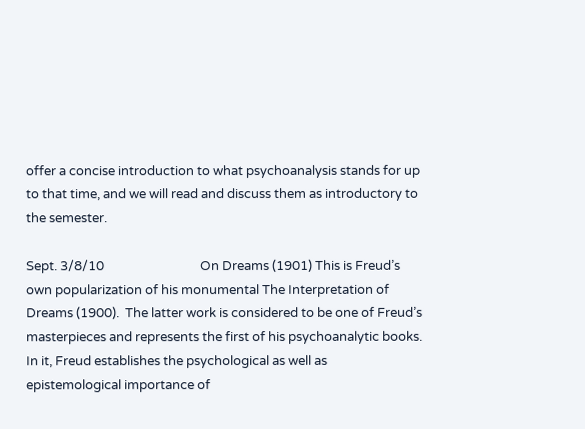offer a concise introduction to what psychoanalysis stands for up to that time, and we will read and discuss them as introductory to the semester.

Sept. 3/8/10                                On Dreams (1901) This is Freud’s own popularization of his monumental The Interpretation of Dreams (1900).  The latter work is considered to be one of Freud’s masterpieces and represents the first of his psychoanalytic books.  In it, Freud establishes the psychological as well as epistemological importance of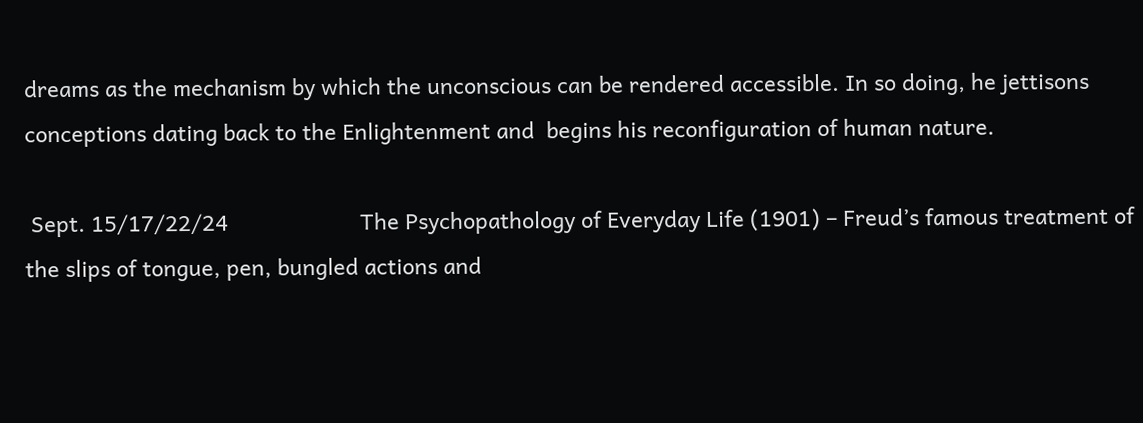dreams as the mechanism by which the unconscious can be rendered accessible. In so doing, he jettisons conceptions dating back to the Enlightenment and  begins his reconfiguration of human nature.

 Sept. 15/17/22/24                      The Psychopathology of Everyday Life (1901) – Freud’s famous treatment of the slips of tongue, pen, bungled actions and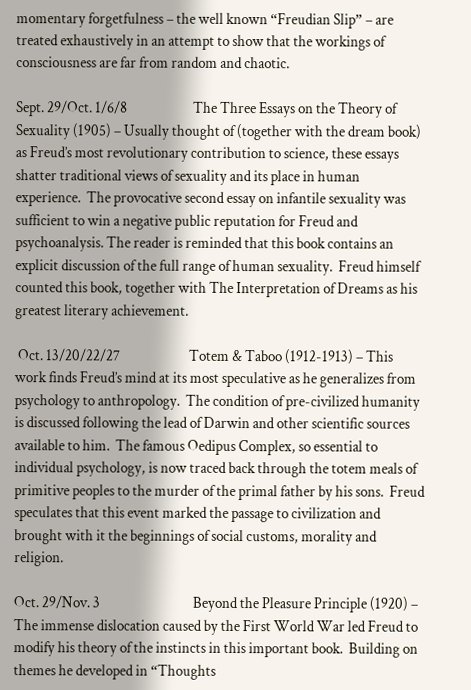momentary forgetfulness – the well known “Freudian Slip” – are treated exhaustively in an attempt to show that the workings of consciousness are far from random and chaotic.

Sept. 29/Oct. 1/6/8                      The Three Essays on the Theory of Sexuality (1905) – Usually thought of (together with the dream book) as Freud’s most revolutionary contribution to science, these essays shatter traditional views of sexuality and its place in human experience.  The provocative second essay on infantile sexuality was sufficient to win a negative public reputation for Freud and psychoanalysis. The reader is reminded that this book contains an explicit discussion of the full range of human sexuality.  Freud himself counted this book, together with The Interpretation of Dreams as his greatest literary achievement.

 Oct. 13/20/22/27                       Totem & Taboo (1912-1913) – This work finds Freud’s mind at its most speculative as he generalizes from psychology to anthropology.  The condition of pre-civilized humanity is discussed following the lead of Darwin and other scientific sources available to him.  The famous Oedipus Complex, so essential to individual psychology, is now traced back through the totem meals of primitive peoples to the murder of the primal father by his sons.  Freud speculates that this event marked the passage to civilization and brought with it the beginnings of social customs, morality and religion.

Oct. 29/Nov. 3                               Beyond the Pleasure Principle (1920) – The immense dislocation caused by the First World War led Freud to modify his theory of the instincts in this important book.  Building on themes he developed in “Thoughts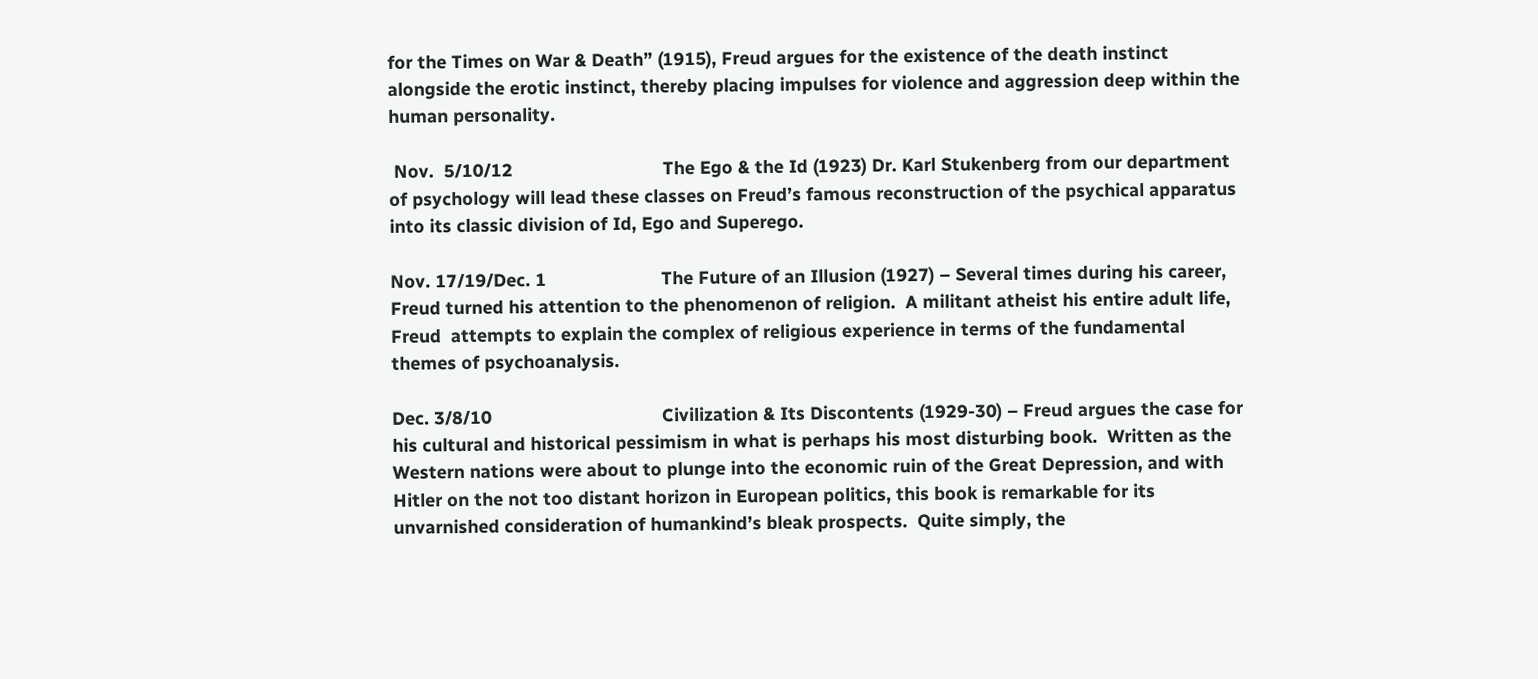for the Times on War & Death” (1915), Freud argues for the existence of the death instinct alongside the erotic instinct, thereby placing impulses for violence and aggression deep within the human personality.

 Nov.  5/10/12                              The Ego & the Id (1923) Dr. Karl Stukenberg from our department of psychology will lead these classes on Freud’s famous reconstruction of the psychical apparatus into its classic division of Id, Ego and Superego.

Nov. 17/19/Dec. 1                       The Future of an Illusion (1927) – Several times during his career, Freud turned his attention to the phenomenon of religion.  A militant atheist his entire adult life, Freud  attempts to explain the complex of religious experience in terms of the fundamental themes of psychoanalysis.

Dec. 3/8/10                                  Civilization & Its Discontents (1929-30) – Freud argues the case for his cultural and historical pessimism in what is perhaps his most disturbing book.  Written as the Western nations were about to plunge into the economic ruin of the Great Depression, and with Hitler on the not too distant horizon in European politics, this book is remarkable for its unvarnished consideration of humankind’s bleak prospects.  Quite simply, the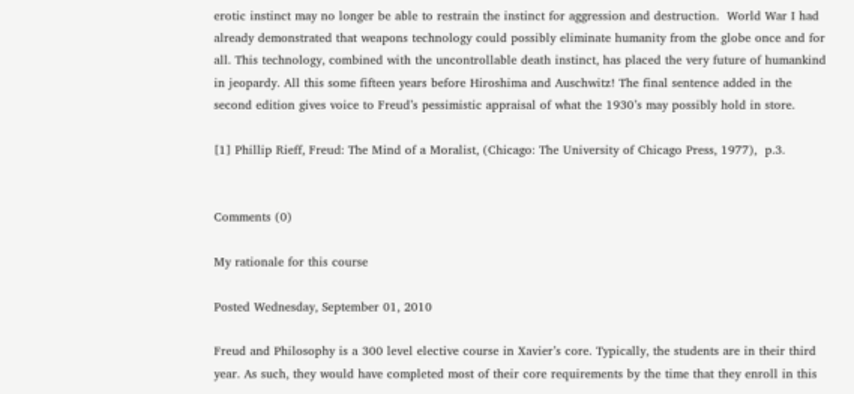erotic instinct may no longer be able to restrain the instinct for aggression and destruction.  World War I had already demonstrated that weapons technology could possibly eliminate humanity from the globe once and for all. This technology, combined with the uncontrollable death instinct, has placed the very future of humankind in jeopardy. All this some fifteen years before Hiroshima and Auschwitz! The final sentence added in the second edition gives voice to Freud’s pessimistic appraisal of what the 1930’s may possibly hold in store.

[1] Phillip Rieff, Freud: The Mind of a Moralist, (Chicago: The University of Chicago Press, 1977),  p.3.


Comments (0)

My rationale for this course

Posted Wednesday, September 01, 2010

Freud and Philosophy is a 300 level elective course in Xavier’s core. Typically, the students are in their third year. As such, they would have completed most of their core requirements by the time that they enroll in this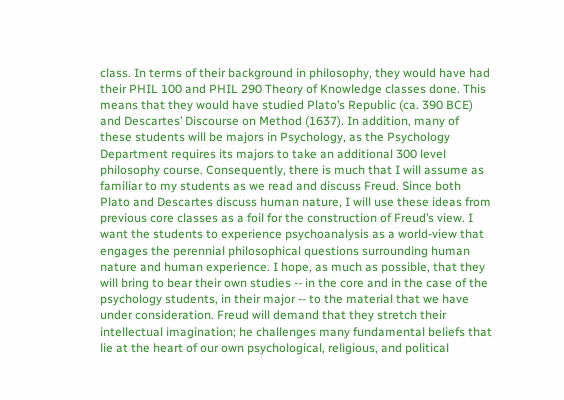class. In terms of their background in philosophy, they would have had their PHIL 100 and PHIL 290 Theory of Knowledge classes done. This means that they would have studied Plato’s Republic (ca. 390 BCE) and Descartes’ Discourse on Method (1637). In addition, many of these students will be majors in Psychology, as the Psychology Department requires its majors to take an additional 300 level philosophy course. Consequently, there is much that I will assume as familiar to my students as we read and discuss Freud. Since both Plato and Descartes discuss human nature, I will use these ideas from previous core classes as a foil for the construction of Freud’s view. I want the students to experience psychoanalysis as a world-view that engages the perennial philosophical questions surrounding human nature and human experience. I hope, as much as possible, that they will bring to bear their own studies -- in the core and in the case of the psychology students, in their major -- to the material that we have under consideration. Freud will demand that they stretch their intellectual imagination; he challenges many fundamental beliefs that lie at the heart of our own psychological, religious, and political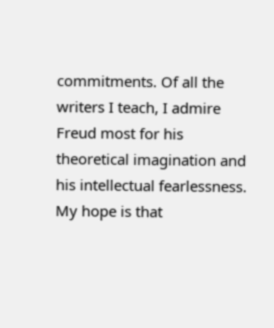commitments. Of all the writers I teach, I admire Freud most for his theoretical imagination and his intellectual fearlessness. My hope is that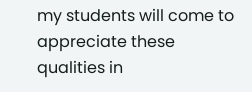my students will come to appreciate these qualities in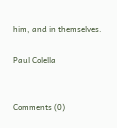him, and in themselves.

Paul Colella


Comments (0)